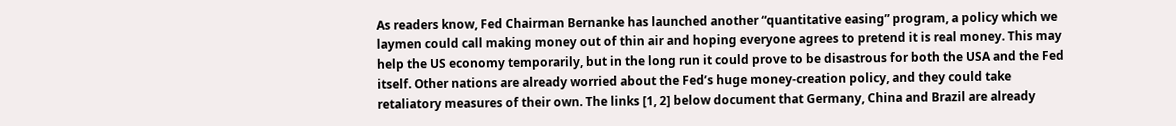As readers know, Fed Chairman Bernanke has launched another “quantitative easing” program, a policy which we laymen could call making money out of thin air and hoping everyone agrees to pretend it is real money. This may help the US economy temporarily, but in the long run it could prove to be disastrous for both the USA and the Fed itself. Other nations are already worried about the Fed’s huge money-creation policy, and they could take retaliatory measures of their own. The links [1, 2] below document that Germany, China and Brazil are already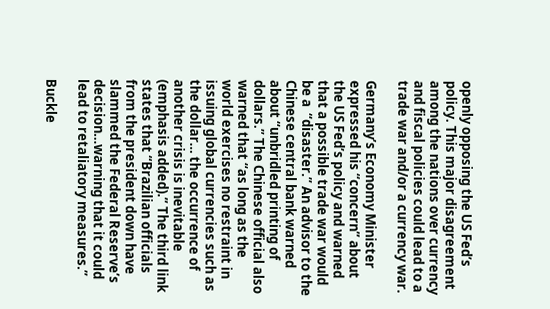openly opposing the US Fed’s policy. This major disagreement among the nations over currency and fiscal policies could lead to a trade war and/or a currency war.

Germany’s Economy Minister expressed his “concern” about the US Fed’s policy and warned that a possible trade war would be a  “disaster.” An advisor to the Chinese central bank warned about “unbridled printing of dollars.” The Chinese official also warned that “as long as the world exercises no restraint in issuing global currencies such as the dollar… the occurrence of another crisis is inevitable (emphasis added).” The third link states that “Brazilian officials from the president down have slammed the Federal Reserve’s decision…warning that it could lead to retaliatory measures.”

Buckle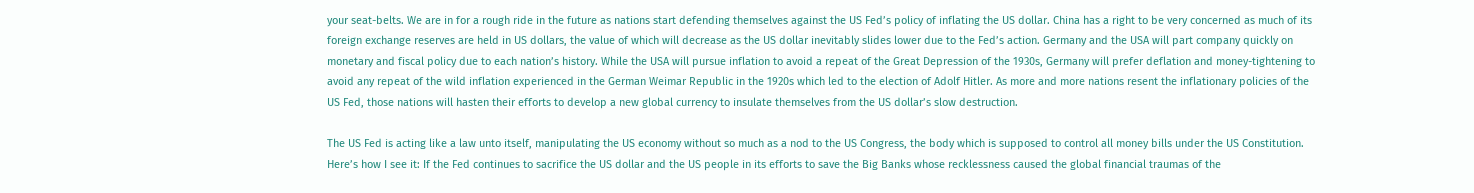your seat-belts. We are in for a rough ride in the future as nations start defending themselves against the US Fed’s policy of inflating the US dollar. China has a right to be very concerned as much of its foreign exchange reserves are held in US dollars, the value of which will decrease as the US dollar inevitably slides lower due to the Fed’s action. Germany and the USA will part company quickly on monetary and fiscal policy due to each nation’s history. While the USA will pursue inflation to avoid a repeat of the Great Depression of the 1930s, Germany will prefer deflation and money-tightening to avoid any repeat of the wild inflation experienced in the German Weimar Republic in the 1920s which led to the election of Adolf Hitler. As more and more nations resent the inflationary policies of the US Fed, those nations will hasten their efforts to develop a new global currency to insulate themselves from the US dollar’s slow destruction.

The US Fed is acting like a law unto itself, manipulating the US economy without so much as a nod to the US Congress, the body which is supposed to control all money bills under the US Constitution. Here’s how I see it: If the Fed continues to sacrifice the US dollar and the US people in its efforts to save the Big Banks whose recklessness caused the global financial traumas of the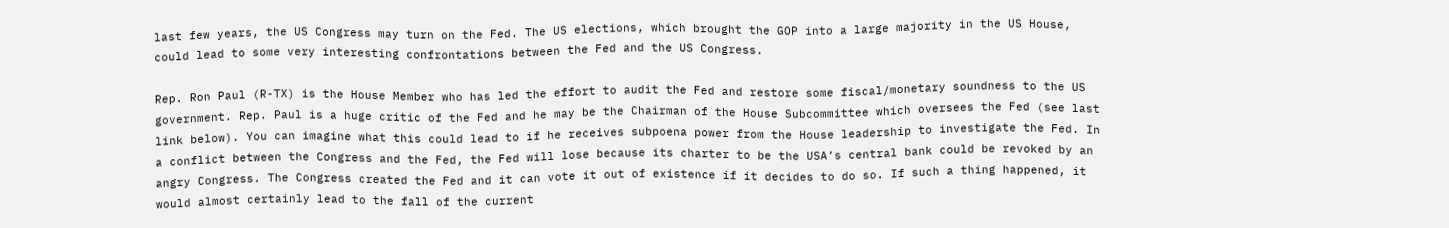last few years, the US Congress may turn on the Fed. The US elections, which brought the GOP into a large majority in the US House, could lead to some very interesting confrontations between the Fed and the US Congress.

Rep. Ron Paul (R-TX) is the House Member who has led the effort to audit the Fed and restore some fiscal/monetary soundness to the US government. Rep. Paul is a huge critic of the Fed and he may be the Chairman of the House Subcommittee which oversees the Fed (see last link below). You can imagine what this could lead to if he receives subpoena power from the House leadership to investigate the Fed. In a conflict between the Congress and the Fed, the Fed will lose because its charter to be the USA’s central bank could be revoked by an angry Congress. The Congress created the Fed and it can vote it out of existence if it decides to do so. If such a thing happened, it would almost certainly lead to the fall of the current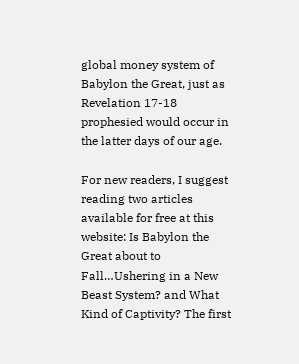global money system of Babylon the Great, just as Revelation 17-18 prophesied would occur in the latter days of our age.

For new readers, I suggest reading two articles available for free at this website: Is Babylon the Great about to Fall…Ushering in a New Beast System? and What Kind of Captivity? The first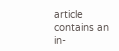article contains an in-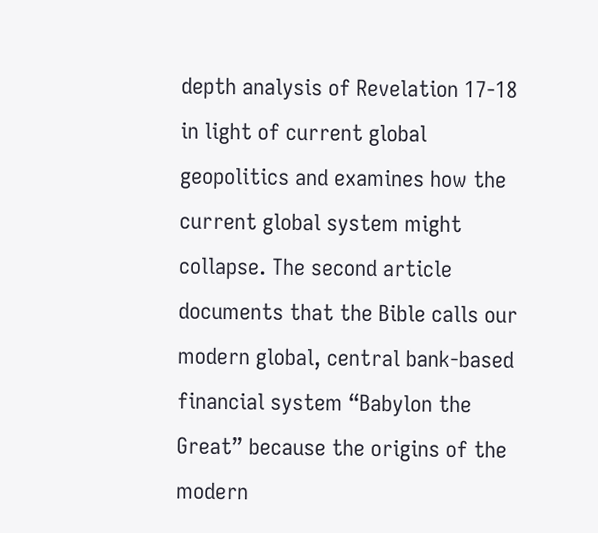depth analysis of Revelation 17-18 in light of current global geopolitics and examines how the current global system might collapse. The second article documents that the Bible calls our modern global, central bank-based financial system “Babylon the Great” because the origins of the modern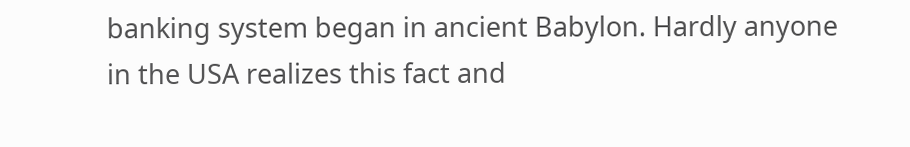banking system began in ancient Babylon. Hardly anyone in the USA realizes this fact and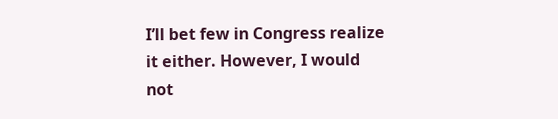I’ll bet few in Congress realize it either. However, I would not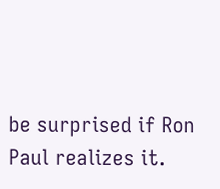be surprised if Ron Paul realizes it.